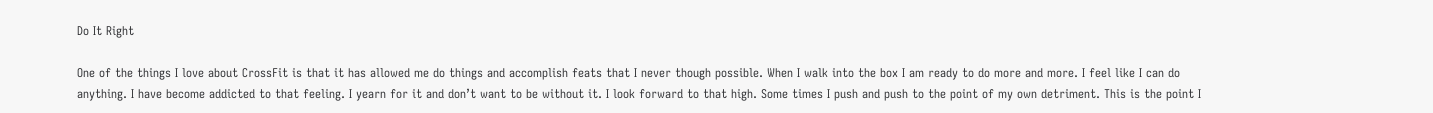Do It Right

One of the things I love about CrossFit is that it has allowed me do things and accomplish feats that I never though possible. When I walk into the box I am ready to do more and more. I feel like I can do anything. I have become addicted to that feeling. I yearn for it and don’t want to be without it. I look forward to that high. Some times I push and push to the point of my own detriment. This is the point I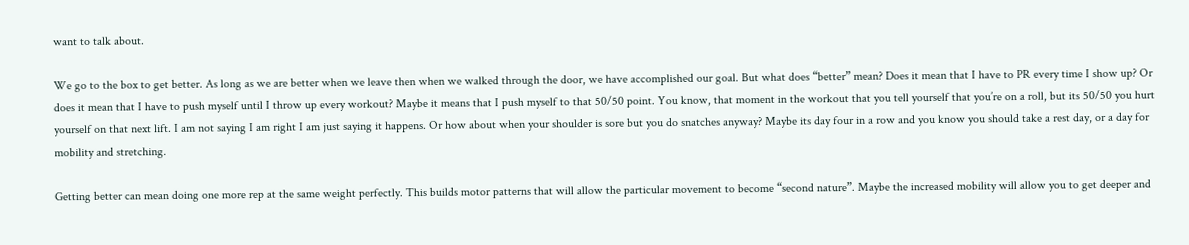want to talk about.

We go to the box to get better. As long as we are better when we leave then when we walked through the door, we have accomplished our goal. But what does “better” mean? Does it mean that I have to PR every time I show up? Or does it mean that I have to push myself until I throw up every workout? Maybe it means that I push myself to that 50/50 point. You know, that moment in the workout that you tell yourself that you’re on a roll, but its 50/50 you hurt yourself on that next lift. I am not saying I am right I am just saying it happens. Or how about when your shoulder is sore but you do snatches anyway? Maybe its day four in a row and you know you should take a rest day, or a day for mobility and stretching.

Getting better can mean doing one more rep at the same weight perfectly. This builds motor patterns that will allow the particular movement to become “second nature”. Maybe the increased mobility will allow you to get deeper and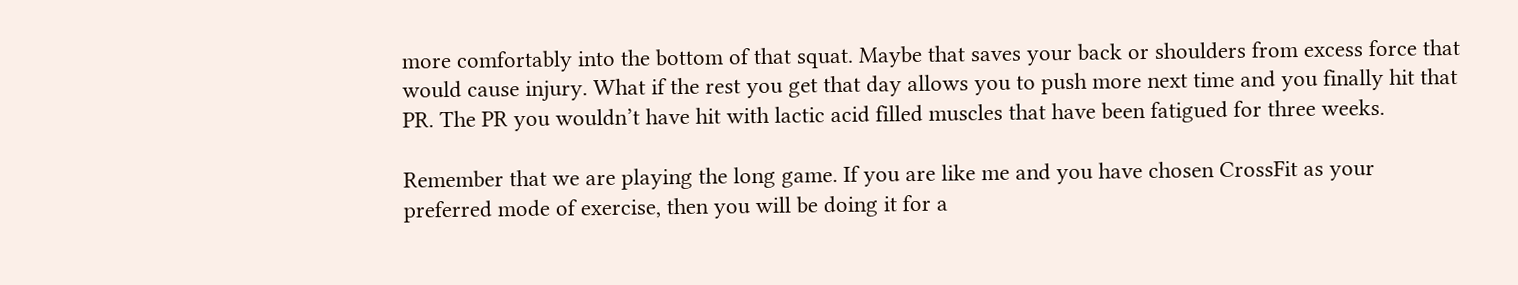more comfortably into the bottom of that squat. Maybe that saves your back or shoulders from excess force that would cause injury. What if the rest you get that day allows you to push more next time and you finally hit that PR. The PR you wouldn’t have hit with lactic acid filled muscles that have been fatigued for three weeks.

Remember that we are playing the long game. If you are like me and you have chosen CrossFit as your preferred mode of exercise, then you will be doing it for a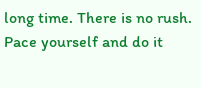long time. There is no rush. Pace yourself and do it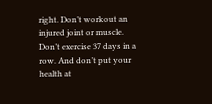right. Don’t workout an injured joint or muscle. Don’t exercise 37 days in a row. And don’t put your health at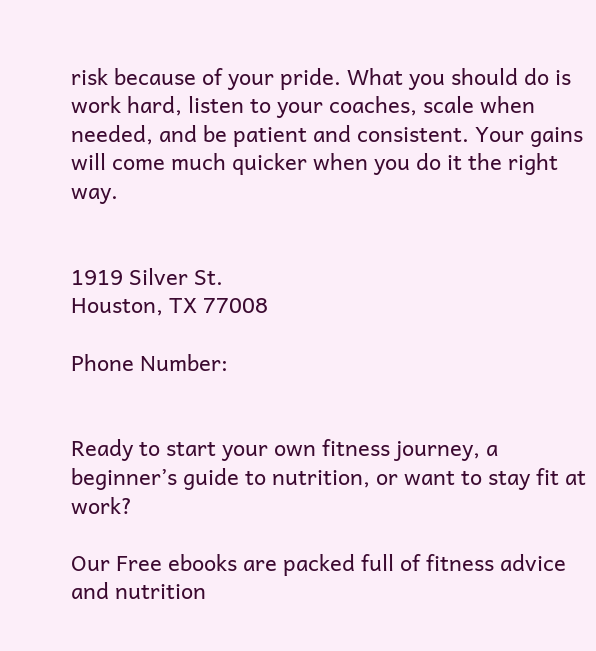risk because of your pride. What you should do is work hard, listen to your coaches, scale when needed, and be patient and consistent. Your gains will come much quicker when you do it the right way.


1919 Silver St.
Houston, TX 77008

Phone Number:


Ready to start your own fitness journey, a beginner’s guide to nutrition, or want to stay fit at work?

Our Free ebooks are packed full of fitness advice and nutrition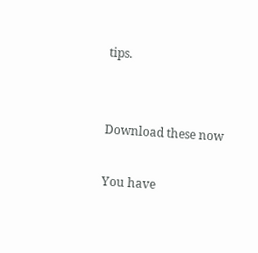tips.


Download these now

You have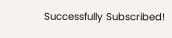Successfully Subscribed!